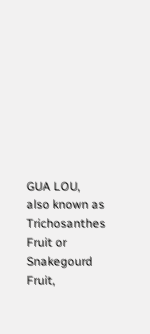GUA LOU, also known as Trichosanthes Fruit or Snakegourd Fruit,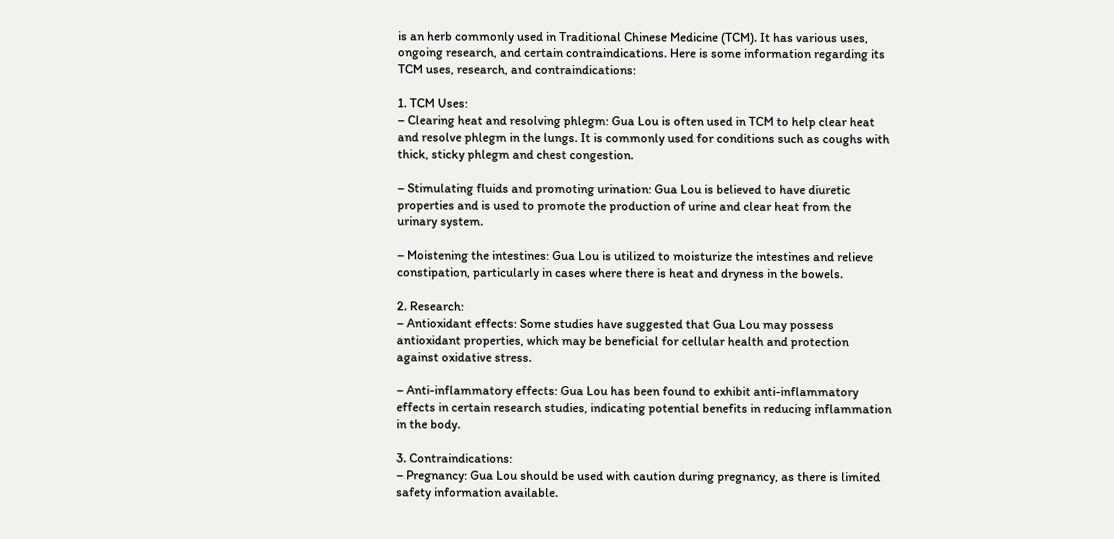is an herb commonly used in Traditional Chinese Medicine (TCM). It has various uses, ongoing research, and certain contraindications. Here is some information regarding its TCM uses, research, and contraindications:

1. TCM Uses:
– Clearing heat and resolving phlegm: Gua Lou is often used in TCM to help clear heat and resolve phlegm in the lungs. It is commonly used for conditions such as coughs with thick, sticky phlegm and chest congestion.

– Stimulating fluids and promoting urination: Gua Lou is believed to have diuretic properties and is used to promote the production of urine and clear heat from the urinary system.

– Moistening the intestines: Gua Lou is utilized to moisturize the intestines and relieve constipation, particularly in cases where there is heat and dryness in the bowels.

2. Research:
– Antioxidant effects: Some studies have suggested that Gua Lou may possess antioxidant properties, which may be beneficial for cellular health and protection against oxidative stress.

– Anti-inflammatory effects: Gua Lou has been found to exhibit anti-inflammatory effects in certain research studies, indicating potential benefits in reducing inflammation in the body.

3. Contraindications:
– Pregnancy: Gua Lou should be used with caution during pregnancy, as there is limited safety information available.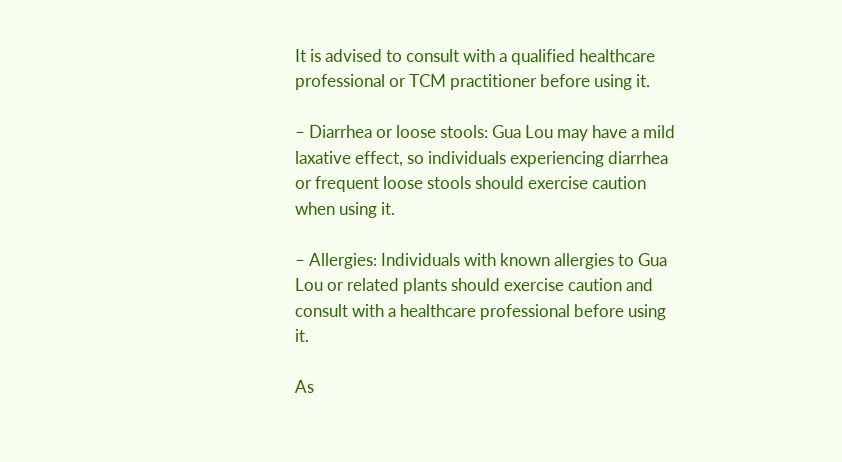It is advised to consult with a qualified healthcare professional or TCM practitioner before using it.

– Diarrhea or loose stools: Gua Lou may have a mild laxative effect, so individuals experiencing diarrhea or frequent loose stools should exercise caution when using it.

– Allergies: Individuals with known allergies to Gua Lou or related plants should exercise caution and consult with a healthcare professional before using it.

As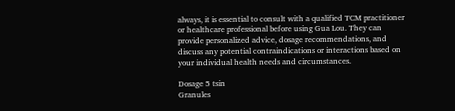always, it is essential to consult with a qualified TCM practitioner or healthcare professional before using Gua Lou. They can provide personalized advice, dosage recommendations, and discuss any potential contraindications or interactions based on your individual health needs and circumstances.

Dosage 5 tsin
Granules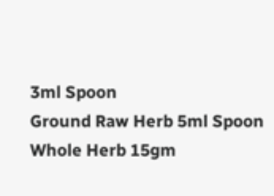3ml Spoon
Ground Raw Herb 5ml Spoon
Whole Herb 15gm